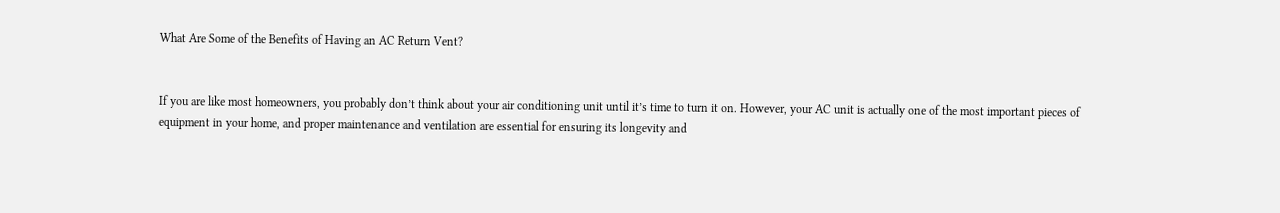What Are Some of the Benefits of Having an AC Return Vent?


If you are like most homeowners, you probably don’t think about your air conditioning unit until it’s time to turn it on. However, your AC unit is actually one of the most important pieces of equipment in your home, and proper maintenance and ventilation are essential for ensuring its longevity and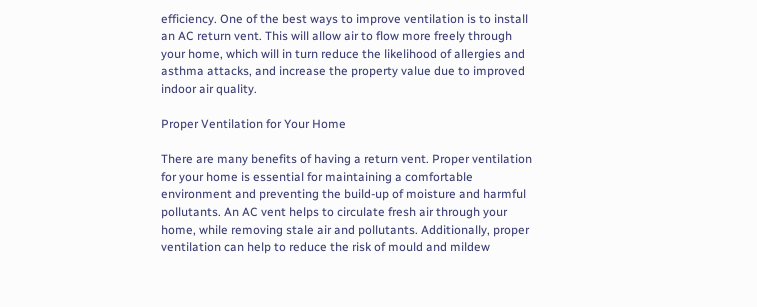efficiency. One of the best ways to improve ventilation is to install an AC return vent. This will allow air to flow more freely through your home, which will in turn reduce the likelihood of allergies and asthma attacks, and increase the property value due to improved indoor air quality.

Proper Ventilation for Your Home

There are many benefits of having a return vent. Proper ventilation for your home is essential for maintaining a comfortable environment and preventing the build-up of moisture and harmful pollutants. An AC vent helps to circulate fresh air through your home, while removing stale air and pollutants. Additionally, proper ventilation can help to reduce the risk of mould and mildew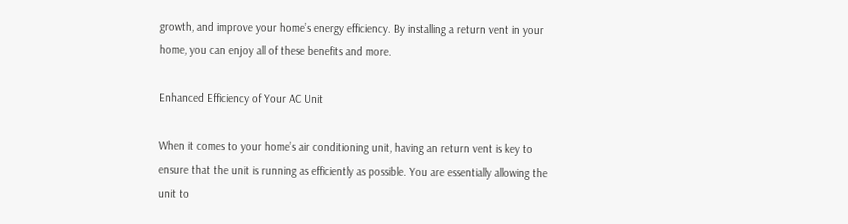growth, and improve your home’s energy efficiency. By installing a return vent in your home, you can enjoy all of these benefits and more.

Enhanced Efficiency of Your AC Unit

When it comes to your home’s air conditioning unit, having an return vent is key to ensure that the unit is running as efficiently as possible. You are essentially allowing the unit to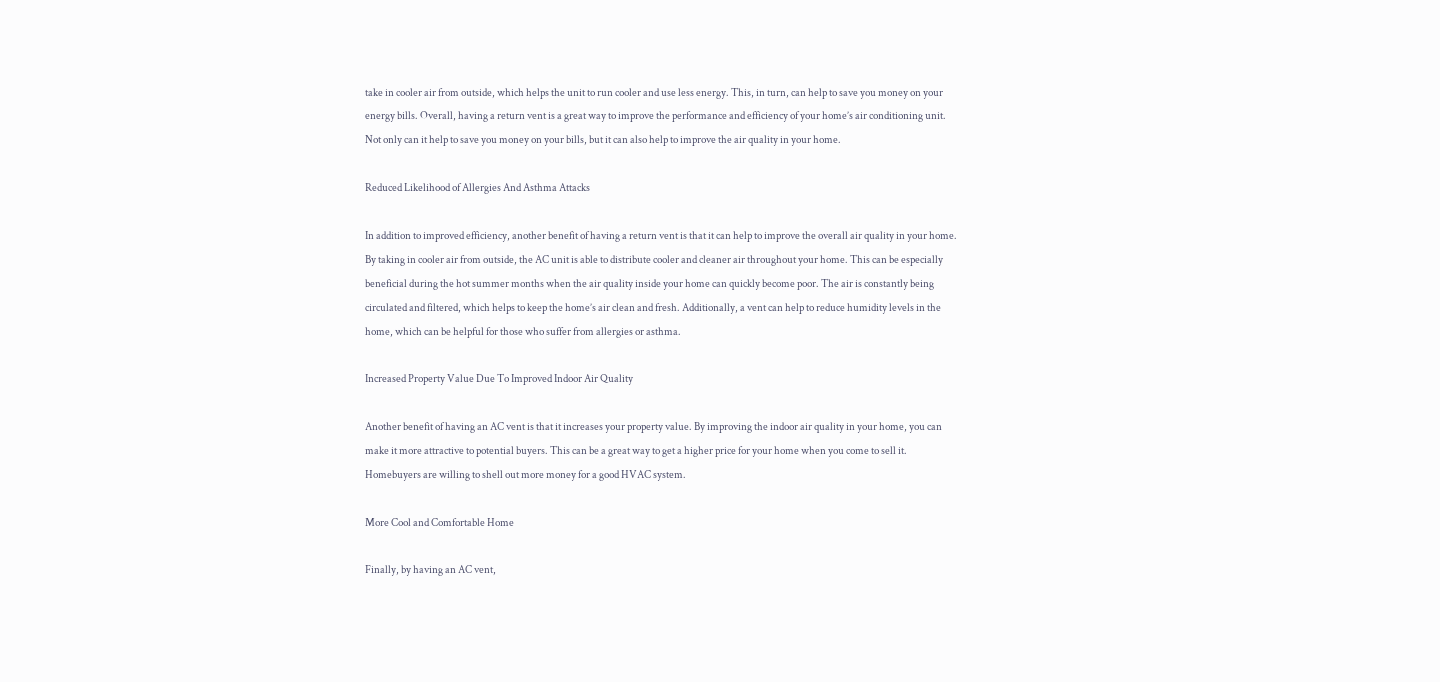take in cooler air from outside, which helps the unit to run cooler and use less energy. This, in turn, can help to save you money on your energy bills. Overall, having a return vent is a great way to improve the performance and efficiency of your home’s air conditioning unit. Not only can it help to save you money on your bills, but it can also help to improve the air quality in your home.

Reduced Likelihood of Allergies And Asthma Attacks

In addition to improved efficiency, another benefit of having a return vent is that it can help to improve the overall air quality in your home. By taking in cooler air from outside, the AC unit is able to distribute cooler and cleaner air throughout your home. This can be especially beneficial during the hot summer months when the air quality inside your home can quickly become poor. The air is constantly being circulated and filtered, which helps to keep the home’s air clean and fresh. Additionally, a vent can help to reduce humidity levels in the home, which can be helpful for those who suffer from allergies or asthma.

Increased Property Value Due To Improved Indoor Air Quality

Another benefit of having an AC vent is that it increases your property value. By improving the indoor air quality in your home, you can make it more attractive to potential buyers. This can be a great way to get a higher price for your home when you come to sell it. Homebuyers are willing to shell out more money for a good HVAC system.

More Cool and Comfortable Home

Finally, by having an AC vent,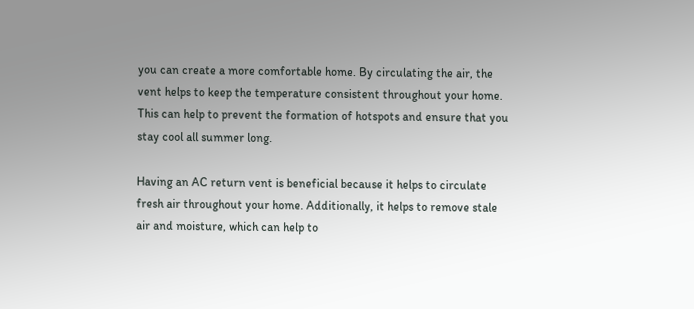you can create a more comfortable home. By circulating the air, the vent helps to keep the temperature consistent throughout your home. This can help to prevent the formation of hotspots and ensure that you stay cool all summer long.

Having an AC return vent is beneficial because it helps to circulate fresh air throughout your home. Additionally, it helps to remove stale air and moisture, which can help to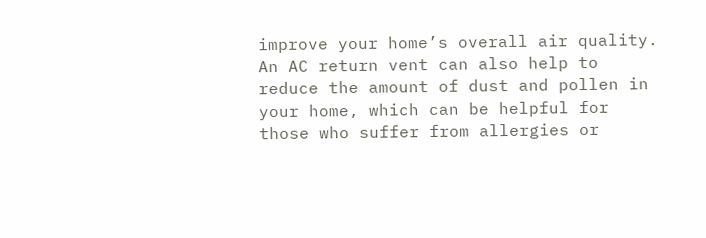improve your home’s overall air quality. An AC return vent can also help to reduce the amount of dust and pollen in your home, which can be helpful for those who suffer from allergies or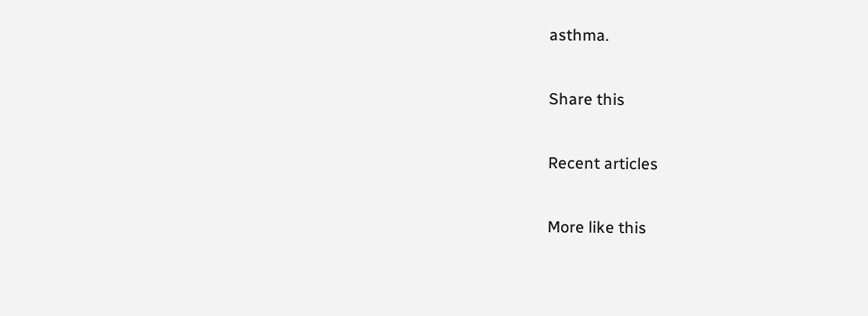asthma.

Share this

Recent articles

More like this